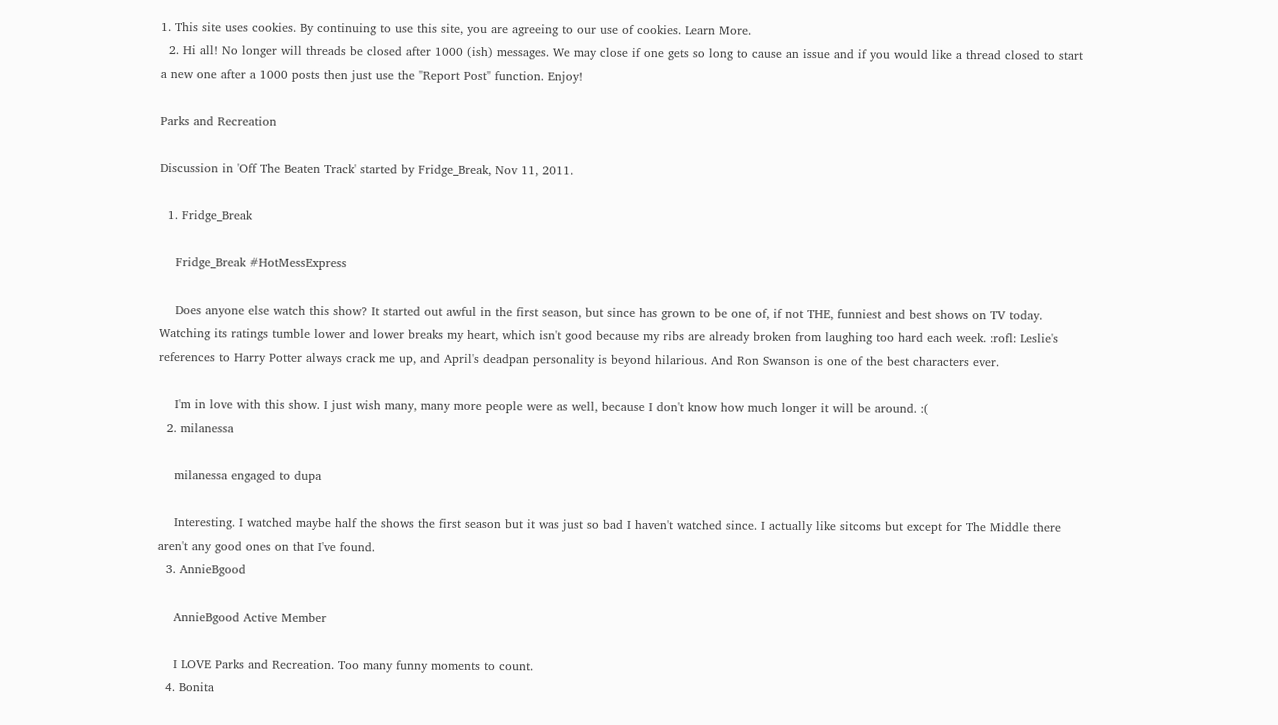1. This site uses cookies. By continuing to use this site, you are agreeing to our use of cookies. Learn More.
  2. Hi all! No longer will threads be closed after 1000 (ish) messages. We may close if one gets so long to cause an issue and if you would like a thread closed to start a new one after a 1000 posts then just use the "Report Post" function. Enjoy!

Parks and Recreation

Discussion in 'Off The Beaten Track' started by Fridge_Break, Nov 11, 2011.

  1. Fridge_Break

    Fridge_Break #HotMessExpress

    Does anyone else watch this show? It started out awful in the first season, but since has grown to be one of, if not THE, funniest and best shows on TV today. Watching its ratings tumble lower and lower breaks my heart, which isn't good because my ribs are already broken from laughing too hard each week. :rofl: Leslie's references to Harry Potter always crack me up, and April's deadpan personality is beyond hilarious. And Ron Swanson is one of the best characters ever.

    I'm in love with this show. I just wish many, many more people were as well, because I don't know how much longer it will be around. :(
  2. milanessa

    milanessa engaged to dupa

    Interesting. I watched maybe half the shows the first season but it was just so bad I haven't watched since. I actually like sitcoms but except for The Middle there aren't any good ones on that I've found.
  3. AnnieBgood

    AnnieBgood Active Member

    I LOVE Parks and Recreation. Too many funny moments to count.
  4. Bonita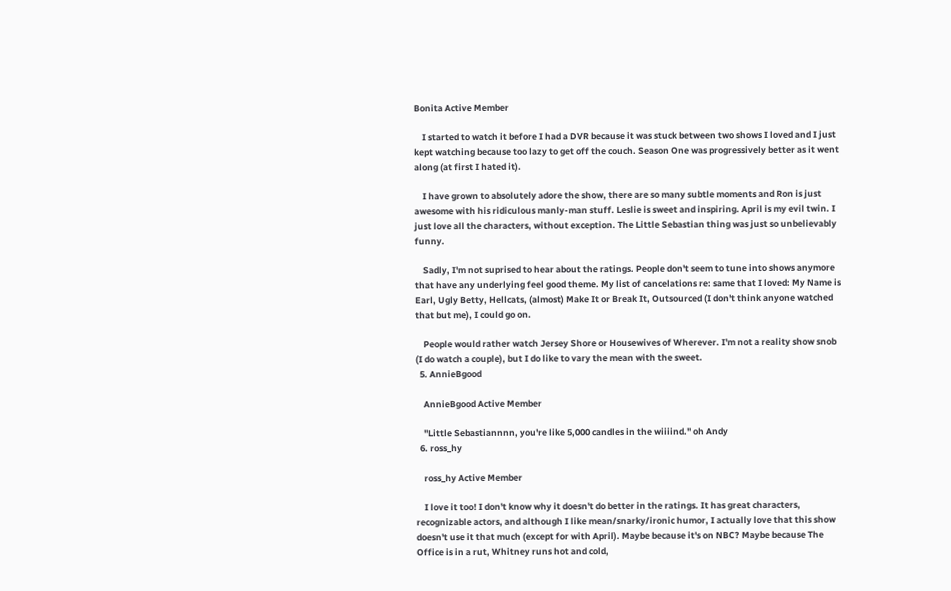Bonita Active Member

    I started to watch it before I had a DVR because it was stuck between two shows I loved and I just kept watching because too lazy to get off the couch. Season One was progressively better as it went along (at first I hated it).

    I have grown to absolutely adore the show, there are so many subtle moments and Ron is just awesome with his ridiculous manly-man stuff. Leslie is sweet and inspiring. April is my evil twin. I just love all the characters, without exception. The Little Sebastian thing was just so unbelievably funny.

    Sadly, I'm not suprised to hear about the ratings. People don't seem to tune into shows anymore that have any underlying feel good theme. My list of cancelations re: same that I loved: My Name is Earl, Ugly Betty, Hellcats, (almost) Make It or Break It, Outsourced (I don't think anyone watched that but me), I could go on.

    People would rather watch Jersey Shore or Housewives of Wherever. I'm not a reality show snob (I do watch a couple), but I do like to vary the mean with the sweet.
  5. AnnieBgood

    AnnieBgood Active Member

    "Little Sebastiannnn, you're like 5,000 candles in the wiiiind." oh Andy
  6. ross_hy

    ross_hy Active Member

    I love it too! I don't know why it doesn't do better in the ratings. It has great characters, recognizable actors, and although I like mean/snarky/ironic humor, I actually love that this show doesn't use it that much (except for with April). Maybe because it's on NBC? Maybe because The Office is in a rut, Whitney runs hot and cold,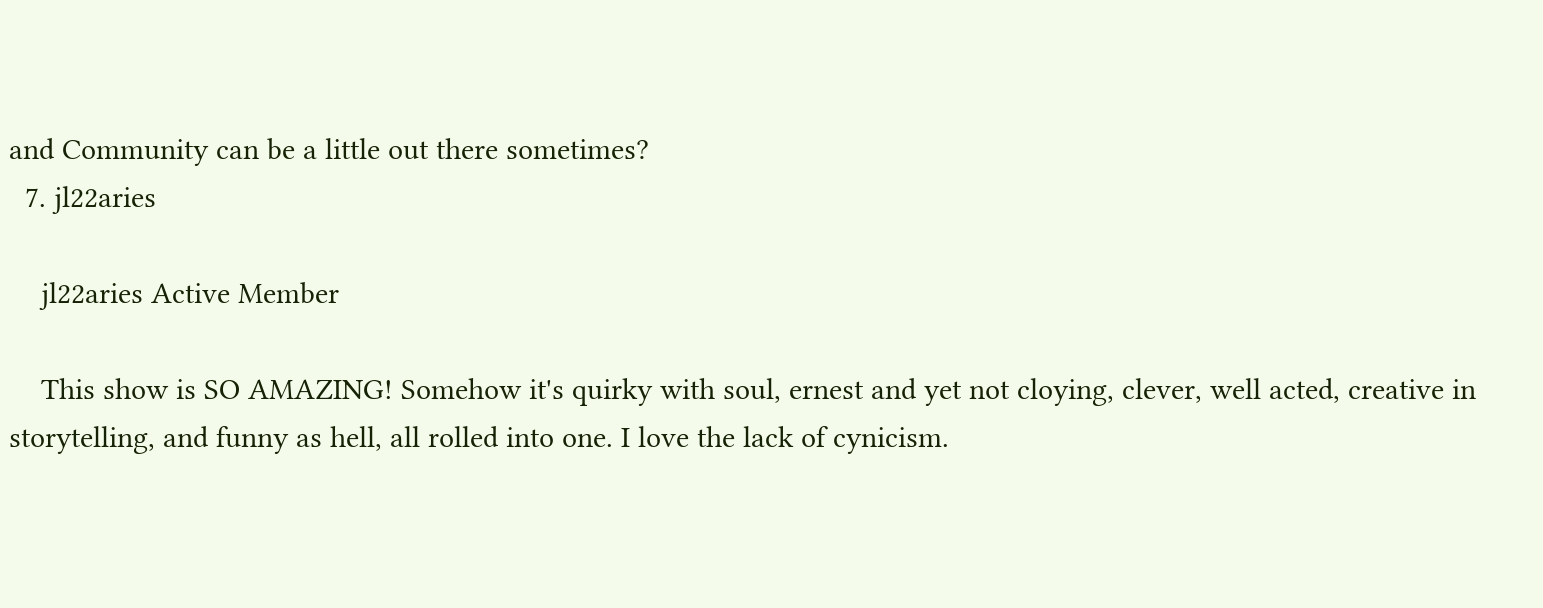and Community can be a little out there sometimes?
  7. jl22aries

    jl22aries Active Member

    This show is SO AMAZING! Somehow it's quirky with soul, ernest and yet not cloying, clever, well acted, creative in storytelling, and funny as hell, all rolled into one. I love the lack of cynicism.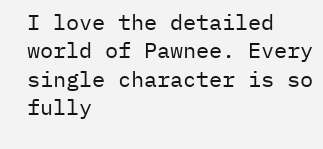I love the detailed world of Pawnee. Every single character is so fully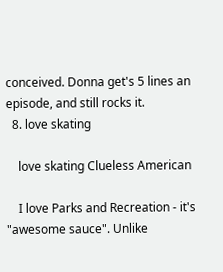conceived. Donna get's 5 lines an episode, and still rocks it.
  8. love skating

    love skating Clueless American

    I love Parks and Recreation - it's "awesome sauce". Unlike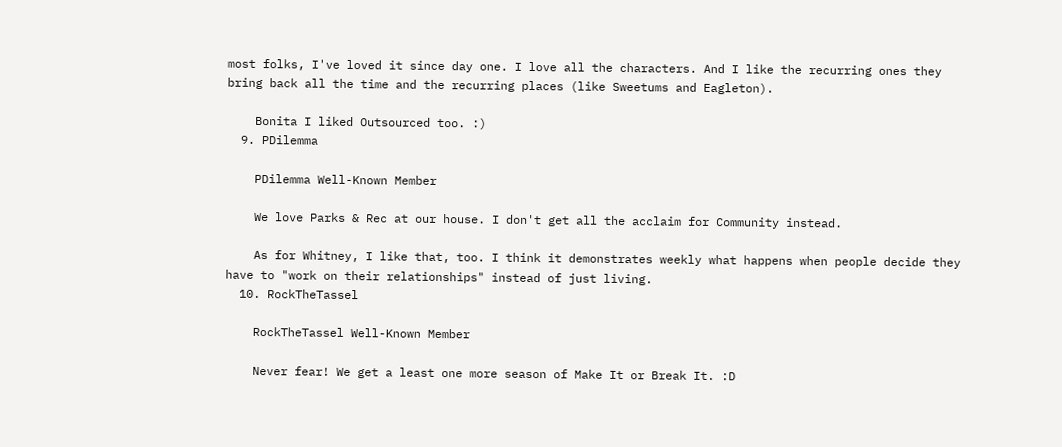most folks, I've loved it since day one. I love all the characters. And I like the recurring ones they bring back all the time and the recurring places (like Sweetums and Eagleton).

    Bonita I liked Outsourced too. :)
  9. PDilemma

    PDilemma Well-Known Member

    We love Parks & Rec at our house. I don't get all the acclaim for Community instead.

    As for Whitney, I like that, too. I think it demonstrates weekly what happens when people decide they have to "work on their relationships" instead of just living.
  10. RockTheTassel

    RockTheTassel Well-Known Member

    Never fear! We get a least one more season of Make It or Break It. :D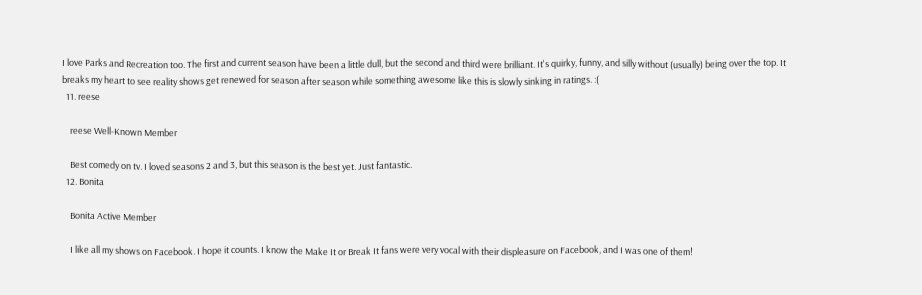I love Parks and Recreation too. The first and current season have been a little dull, but the second and third were brilliant. It's quirky, funny, and silly without (usually) being over the top. It breaks my heart to see reality shows get renewed for season after season while something awesome like this is slowly sinking in ratings. :(
  11. reese

    reese Well-Known Member

    Best comedy on tv. I loved seasons 2 and 3, but this season is the best yet. Just fantastic.
  12. Bonita

    Bonita Active Member

    I like all my shows on Facebook. I hope it counts. I know the Make It or Break It fans were very vocal with their displeasure on Facebook, and I was one of them!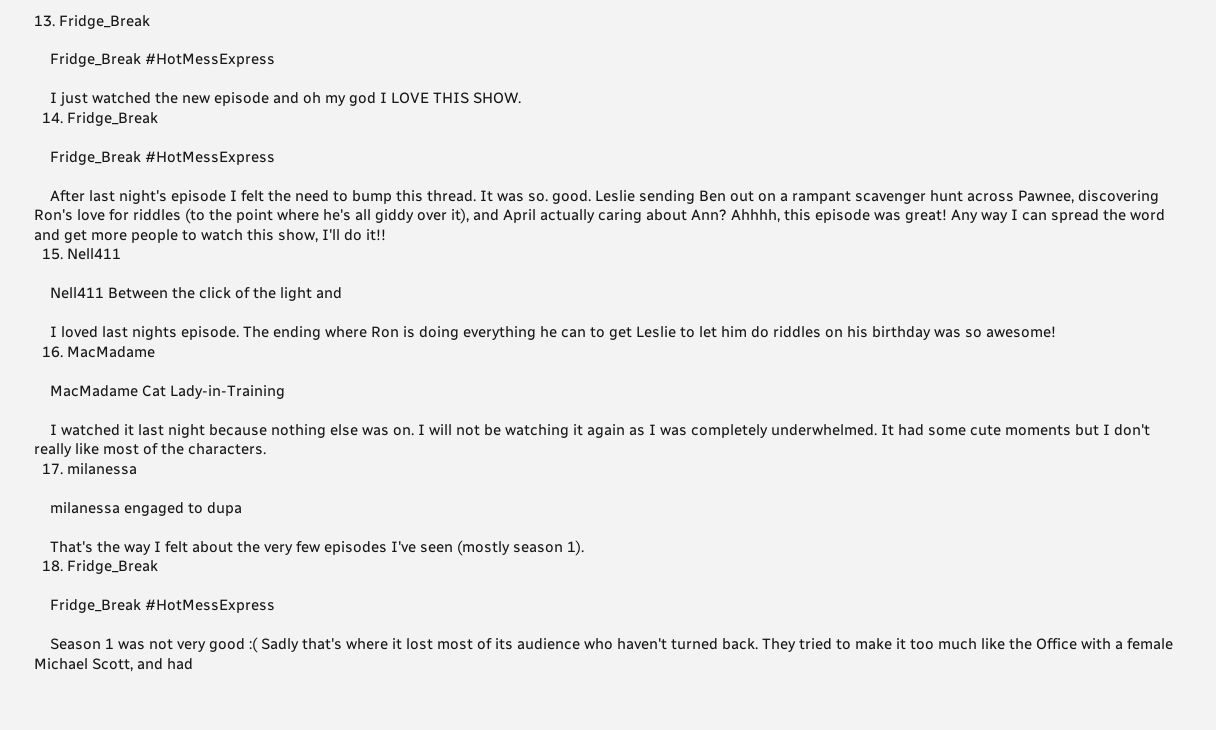13. Fridge_Break

    Fridge_Break #HotMessExpress

    I just watched the new episode and oh my god I LOVE THIS SHOW.
  14. Fridge_Break

    Fridge_Break #HotMessExpress

    After last night's episode I felt the need to bump this thread. It was so. good. Leslie sending Ben out on a rampant scavenger hunt across Pawnee, discovering Ron's love for riddles (to the point where he's all giddy over it), and April actually caring about Ann? Ahhhh, this episode was great! Any way I can spread the word and get more people to watch this show, I'll do it!!
  15. Nell411

    Nell411 Between the click of the light and

    I loved last nights episode. The ending where Ron is doing everything he can to get Leslie to let him do riddles on his birthday was so awesome!
  16. MacMadame

    MacMadame Cat Lady-in-Training

    I watched it last night because nothing else was on. I will not be watching it again as I was completely underwhelmed. It had some cute moments but I don't really like most of the characters.
  17. milanessa

    milanessa engaged to dupa

    That's the way I felt about the very few episodes I've seen (mostly season 1).
  18. Fridge_Break

    Fridge_Break #HotMessExpress

    Season 1 was not very good :( Sadly that's where it lost most of its audience who haven't turned back. They tried to make it too much like the Office with a female Michael Scott, and had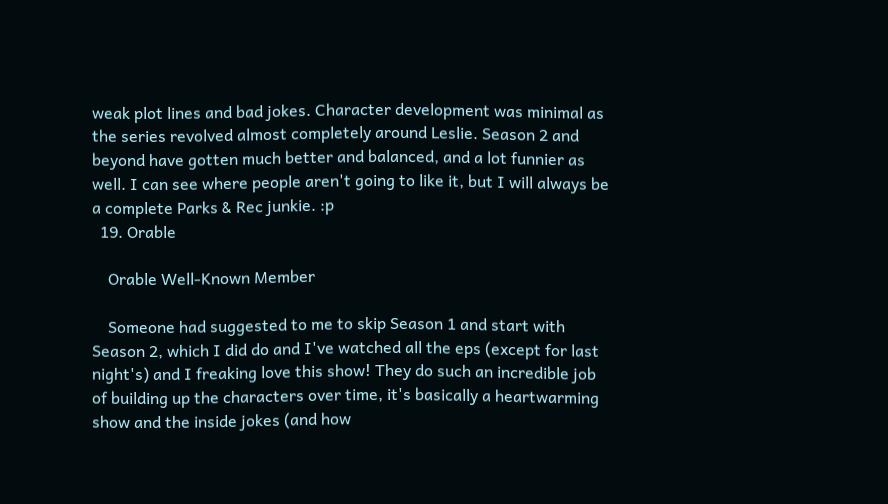weak plot lines and bad jokes. Character development was minimal as the series revolved almost completely around Leslie. Season 2 and beyond have gotten much better and balanced, and a lot funnier as well. I can see where people aren't going to like it, but I will always be a complete Parks & Rec junkie. :p
  19. Orable

    Orable Well-Known Member

    Someone had suggested to me to skip Season 1 and start with Season 2, which I did do and I've watched all the eps (except for last night's) and I freaking love this show! They do such an incredible job of building up the characters over time, it's basically a heartwarming show and the inside jokes (and how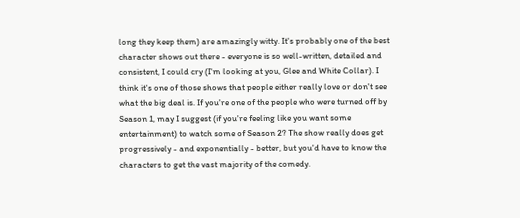long they keep them) are amazingly witty. It's probably one of the best character shows out there - everyone is so well-written, detailed and consistent, I could cry (I'm looking at you, Glee and White Collar). I think it's one of those shows that people either really love or don't see what the big deal is. If you're one of the people who were turned off by Season 1, may I suggest (if you're feeling like you want some entertainment) to watch some of Season 2? The show really does get progressively - and exponentially - better, but you'd have to know the characters to get the vast majority of the comedy.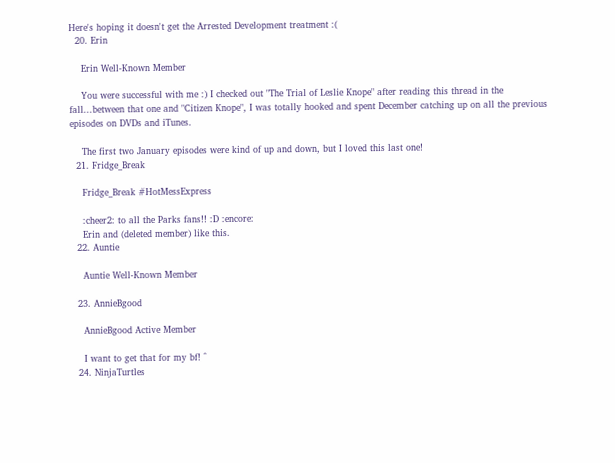Here's hoping it doesn't get the Arrested Development treatment :(
  20. Erin

    Erin Well-Known Member

    You were successful with me :) I checked out "The Trial of Leslie Knope" after reading this thread in the fall...between that one and "Citizen Knope", I was totally hooked and spent December catching up on all the previous episodes on DVDs and iTunes.

    The first two January episodes were kind of up and down, but I loved this last one!
  21. Fridge_Break

    Fridge_Break #HotMessExpress

    :cheer2: to all the Parks fans!! :D :encore:
    Erin and (deleted member) like this.
  22. Auntie

    Auntie Well-Known Member

  23. AnnieBgood

    AnnieBgood Active Member

    I want to get that for my bf! ^
  24. NinjaTurtles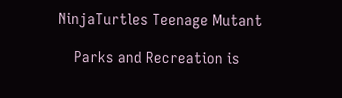NinjaTurtles Teenage Mutant

    Parks and Recreation is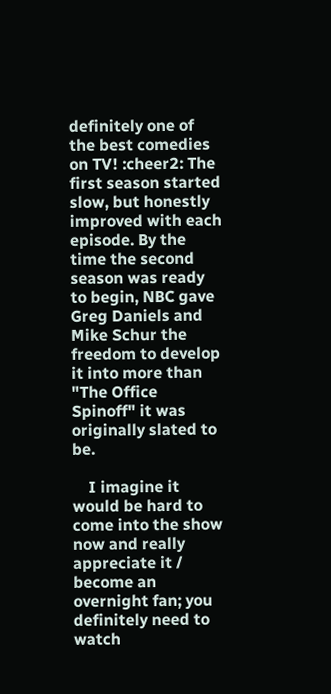definitely one of the best comedies on TV! :cheer2: The first season started slow, but honestly improved with each episode. By the time the second season was ready to begin, NBC gave Greg Daniels and Mike Schur the freedom to develop it into more than "The Office Spinoff" it was originally slated to be.

    I imagine it would be hard to come into the show now and really appreciate it / become an overnight fan; you definitely need to watch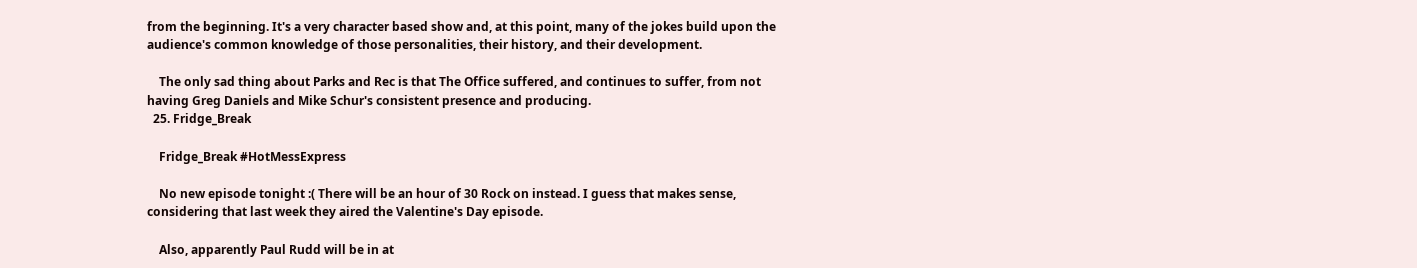from the beginning. It's a very character based show and, at this point, many of the jokes build upon the audience's common knowledge of those personalities, their history, and their development.

    The only sad thing about Parks and Rec is that The Office suffered, and continues to suffer, from not having Greg Daniels and Mike Schur's consistent presence and producing.
  25. Fridge_Break

    Fridge_Break #HotMessExpress

    No new episode tonight :( There will be an hour of 30 Rock on instead. I guess that makes sense, considering that last week they aired the Valentine's Day episode.

    Also, apparently Paul Rudd will be in at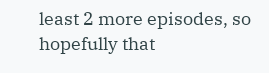least 2 more episodes, so hopefully that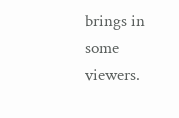brings in some viewers.